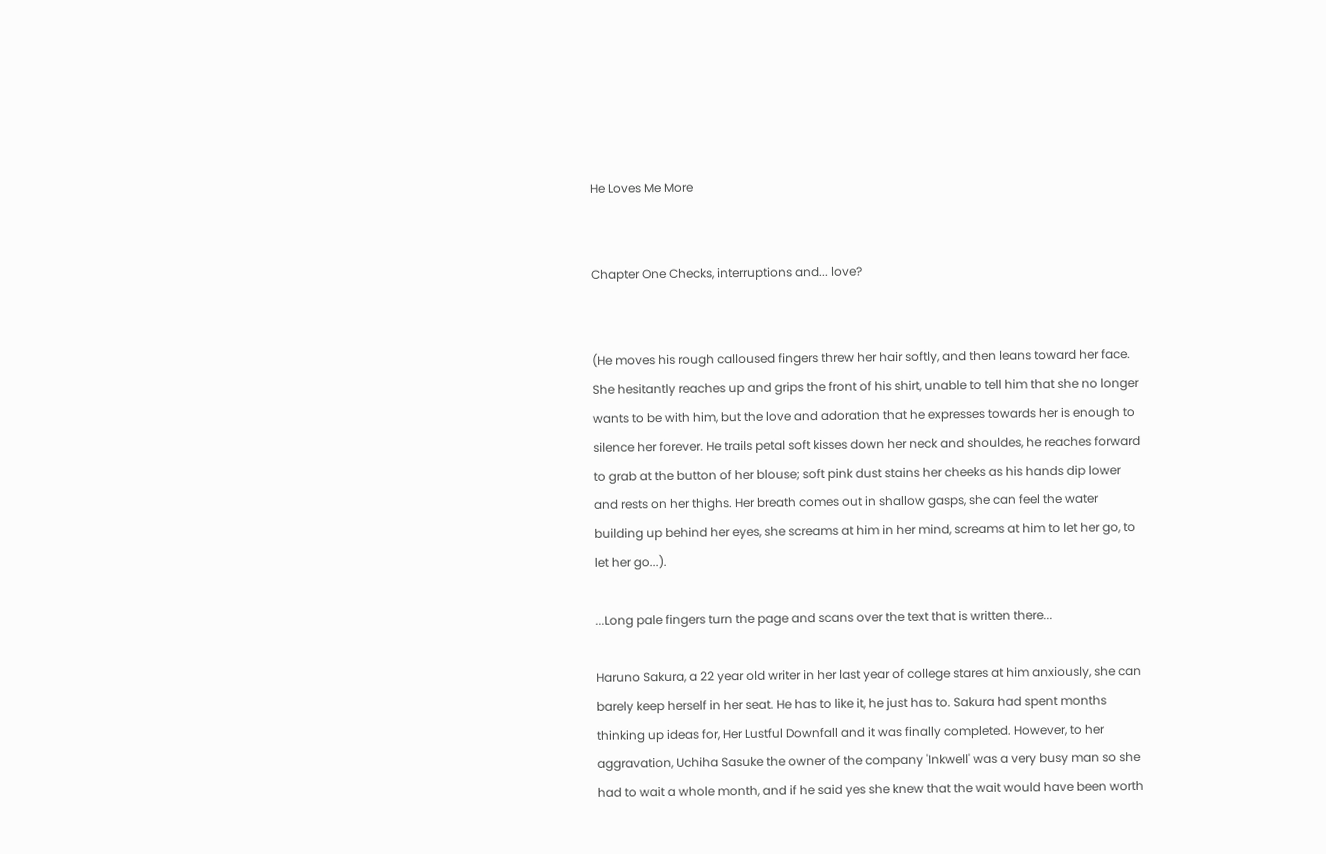He Loves Me More


Chapter One Checks, interruptions and... love?


(He moves his rough calloused fingers threw her hair softly, and then leans toward her face. She hesitantly reaches up and grips the front of his shirt, unable to tell him that she no longer wants to be with him, but the love and adoration that he expresses towards her is enough to silence her forever. He trails petal soft kisses down her neck and shouldes, he reaches forward to grab at the button of her blouse; soft pink dust stains her cheeks as his hands dip lower and rests on her thighs. Her breath comes out in shallow gasps, she can feel the water building up behind her eyes, she screams at him in her mind, screams at him to let her go, to let her go...).

...Long pale fingers turn the page and scans over the text that is written there...

Haruno Sakura, a 22 year old writer in her last year of college stares at him anxiously, she can barely keep herself in her seat. He has to like it, he just has to. Sakura had spent months thinking up ideas for, Her Lustful Downfall and it was finally completed. However, to her aggravation, Uchiha Sasuke the owner of the company 'Inkwell' was a very busy man so she had to wait a whole month, and if he said yes she knew that the wait would have been worth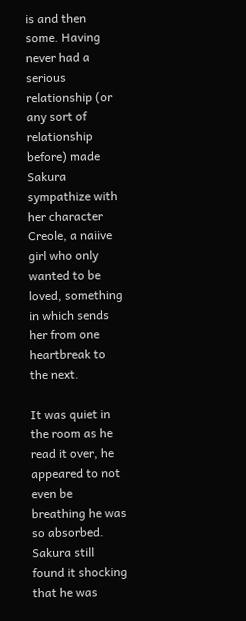is and then some. Having never had a serious relationship (or any sort of relationship before) made Sakura sympathize with her character Creole, a naiive girl who only wanted to be loved, something in which sends her from one heartbreak to the next.

It was quiet in the room as he read it over, he appeared to not even be breathing he was so absorbed. Sakura still found it shocking that he was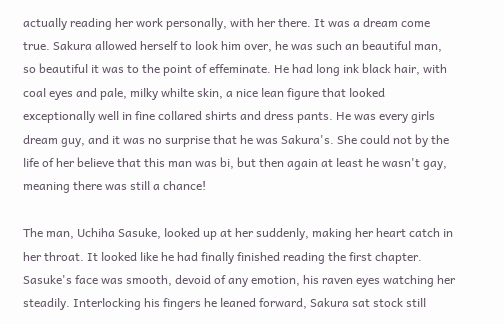actually reading her work personally, with her there. It was a dream come true. Sakura allowed herself to look him over, he was such an beautiful man, so beautiful it was to the point of effeminate. He had long ink black hair, with coal eyes and pale, milky whilte skin, a nice lean figure that looked exceptionally well in fine collared shirts and dress pants. He was every girls dream guy, and it was no surprise that he was Sakura's. She could not by the life of her believe that this man was bi, but then again at least he wasn't gay, meaning there was still a chance!

The man, Uchiha Sasuke, looked up at her suddenly, making her heart catch in her throat. It looked like he had finally finished reading the first chapter. Sasuke's face was smooth, devoid of any emotion, his raven eyes watching her steadily. Interlocking his fingers he leaned forward, Sakura sat stock still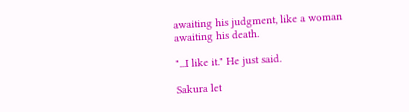awaiting his judgment, like a woman awaiting his death.

"...I like it." He just said.

Sakura let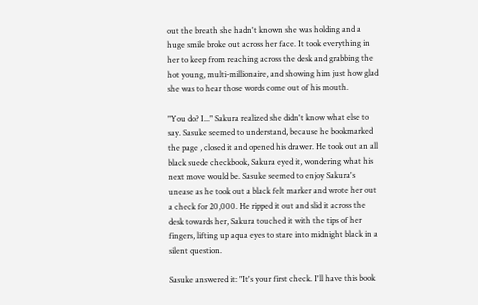out the breath she hadn't known she was holding and a huge smile broke out across her face. It took everything in her to keep from reaching across the desk and grabbing the hot young, multi-millionaire, and showing him just how glad she was to hear those words come out of his mouth.

"You do? I..." Sakura realized she didn't know what else to say. Sasuke seemed to understand, because he bookmarked the page , closed it and opened his drawer. He took out an all black suede checkbook, Sakura eyed it, wondering what his next move would be. Sasuke seemed to enjoy Sakura's unease as he took out a black felt marker and wrote her out a check for 20,000. He ripped it out and slid it across the desk towards her, Sakura touched it with the tips of her fingers, lifting up aqua eyes to stare into midnight black in a silent question.

Sasuke answered it: "It's your first check. I'll have this book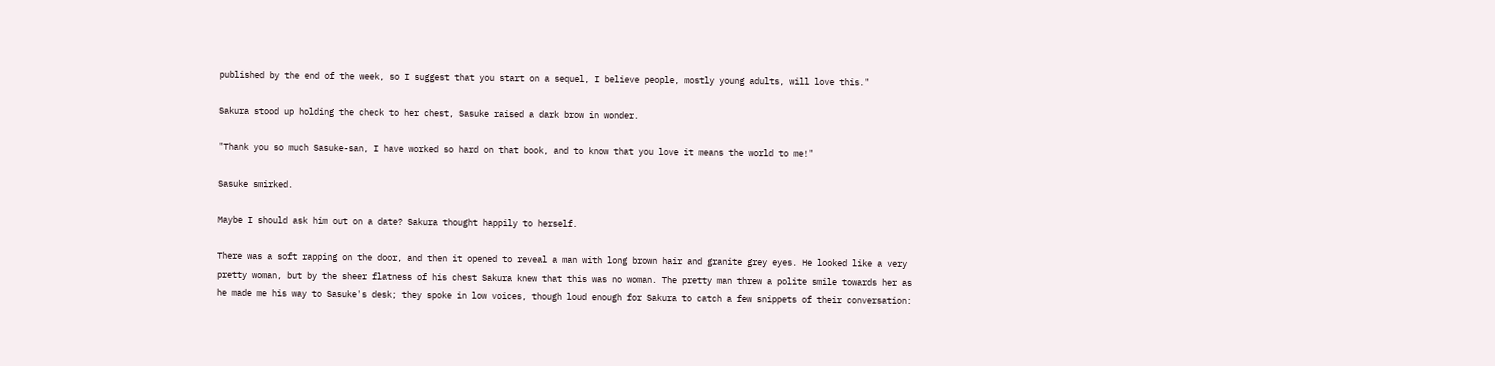published by the end of the week, so I suggest that you start on a sequel, I believe people, mostly young adults, will love this."

Sakura stood up holding the check to her chest, Sasuke raised a dark brow in wonder.

"Thank you so much Sasuke-san, I have worked so hard on that book, and to know that you love it means the world to me!"

Sasuke smirked.

Maybe I should ask him out on a date? Sakura thought happily to herself.

There was a soft rapping on the door, and then it opened to reveal a man with long brown hair and granite grey eyes. He looked like a very pretty woman, but by the sheer flatness of his chest Sakura knew that this was no woman. The pretty man threw a polite smile towards her as he made me his way to Sasuke's desk; they spoke in low voices, though loud enough for Sakura to catch a few snippets of their conversation: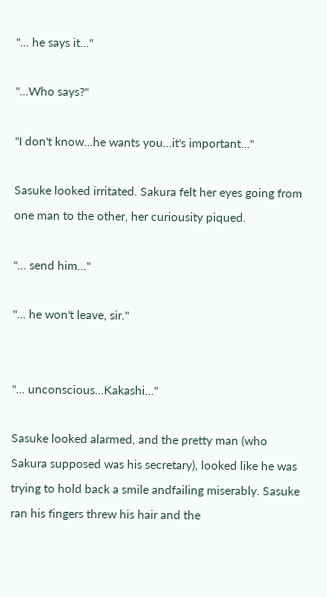"... he says it..."

"...Who says?"

"I don't know...he wants you...it's important..."

Sasuke looked irritated. Sakura felt her eyes going from one man to the other, her curiousity piqued.

"... send him..."

"... he won't leave, sir."


"... unconscious...Kakashi..."

Sasuke looked alarmed, and the pretty man (who Sakura supposed was his secretary), looked like he was trying to hold back a smile andfailing miserably. Sasuke ran his fingers threw his hair and the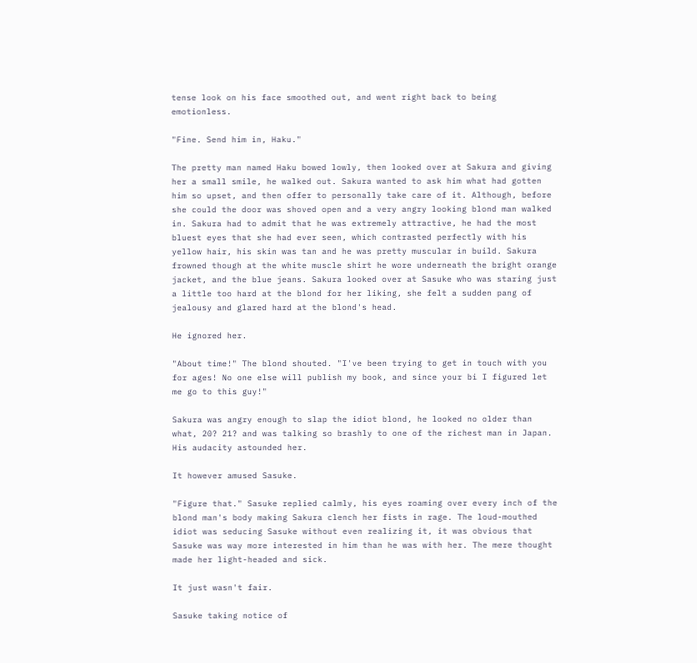tense look on his face smoothed out, and went right back to being emotionless.

"Fine. Send him in, Haku."

The pretty man named Haku bowed lowly, then looked over at Sakura and giving her a small smile, he walked out. Sakura wanted to ask him what had gotten him so upset, and then offer to personally take care of it. Although, before she could the door was shoved open and a very angry looking blond man walked in. Sakura had to admit that he was extremely attractive, he had the most bluest eyes that she had ever seen, which contrasted perfectly with his yellow hair, his skin was tan and he was pretty muscular in build. Sakura frowned though at the white muscle shirt he wore underneath the bright orange jacket, and the blue jeans. Sakura looked over at Sasuke who was staring just a little too hard at the blond for her liking, she felt a sudden pang of jealousy and glared hard at the blond's head.

He ignored her.

"About time!" The blond shouted. "I've been trying to get in touch with you for ages! No one else will publish my book, and since your bi I figured let me go to this guy!"

Sakura was angry enough to slap the idiot blond, he looked no older than what, 20? 21? and was talking so brashly to one of the richest man in Japan. His audacity astounded her.

It however amused Sasuke.

"Figure that." Sasuke replied calmly, his eyes roaming over every inch of the blond man's body making Sakura clench her fists in rage. The loud-mouthed idiot was seducing Sasuke without even realizing it, it was obvious that Sasuke was way more interested in him than he was with her. The mere thought made her light-headed and sick.

It just wasn't fair.

Sasuke taking notice of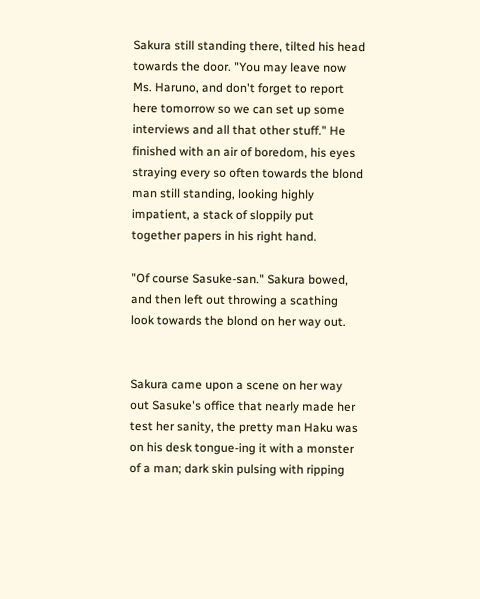Sakura still standing there, tilted his head towards the door. "You may leave now Ms. Haruno, and don't forget to report here tomorrow so we can set up some interviews and all that other stuff." He finished with an air of boredom, his eyes straying every so often towards the blond man still standing, looking highly impatient, a stack of sloppily put together papers in his right hand.

"Of course Sasuke-san." Sakura bowed, and then left out throwing a scathing look towards the blond on her way out.


Sakura came upon a scene on her way out Sasuke's office that nearly made her test her sanity, the pretty man Haku was on his desk tongue-ing it with a monster of a man; dark skin pulsing with ripping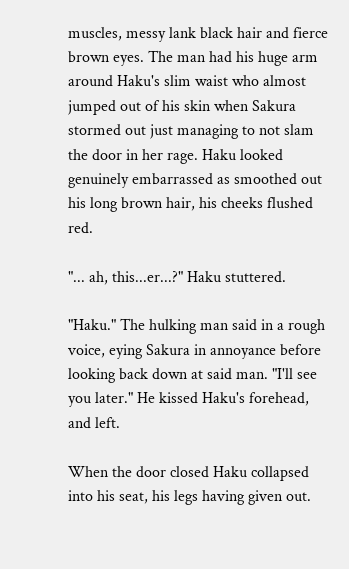muscles, messy lank black hair and fierce brown eyes. The man had his huge arm around Haku's slim waist who almost jumped out of his skin when Sakura stormed out just managing to not slam the door in her rage. Haku looked genuinely embarrassed as smoothed out his long brown hair, his cheeks flushed red.

"... ah, this...er...?" Haku stuttered.

"Haku." The hulking man said in a rough voice, eying Sakura in annoyance before looking back down at said man. "I'll see you later." He kissed Haku's forehead, and left.

When the door closed Haku collapsed into his seat, his legs having given out.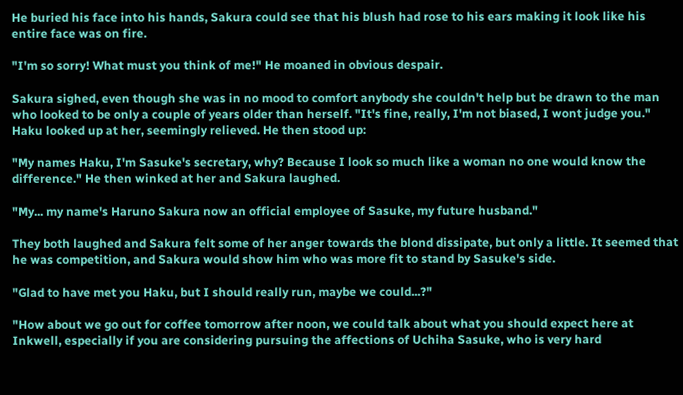He buried his face into his hands, Sakura could see that his blush had rose to his ears making it look like his entire face was on fire.

"I'm so sorry! What must you think of me!" He moaned in obvious despair.

Sakura sighed, even though she was in no mood to comfort anybody she couldn't help but be drawn to the man who looked to be only a couple of years older than herself. "It's fine, really, I'm not biased, I wont judge you." Haku looked up at her, seemingly relieved. He then stood up:

"My names Haku, I'm Sasuke's secretary, why? Because I look so much like a woman no one would know the difference." He then winked at her and Sakura laughed.

"My... my name's Haruno Sakura now an official employee of Sasuke, my future husband."

They both laughed and Sakura felt some of her anger towards the blond dissipate, but only a little. It seemed that he was competition, and Sakura would show him who was more fit to stand by Sasuke's side.

"Glad to have met you Haku, but I should really run, maybe we could...?"

"How about we go out for coffee tomorrow after noon, we could talk about what you should expect here at Inkwell, especially if you are considering pursuing the affections of Uchiha Sasuke, who is very hard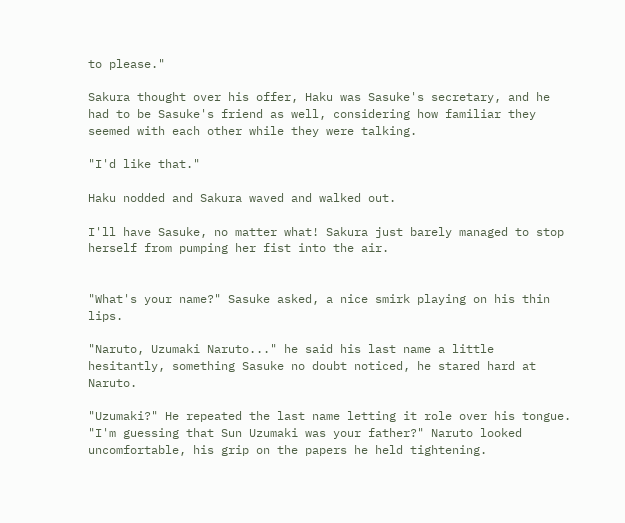to please."

Sakura thought over his offer, Haku was Sasuke's secretary, and he had to be Sasuke's friend as well, considering how familiar they seemed with each other while they were talking.

"I'd like that."

Haku nodded and Sakura waved and walked out.

I'll have Sasuke, no matter what! Sakura just barely managed to stop herself from pumping her fist into the air.


"What's your name?" Sasuke asked, a nice smirk playing on his thin lips.

"Naruto, Uzumaki Naruto..." he said his last name a little hesitantly, something Sasuke no doubt noticed, he stared hard at Naruto.

"Uzumaki?" He repeated the last name letting it role over his tongue. "I'm guessing that Sun Uzumaki was your father?" Naruto looked uncomfortable, his grip on the papers he held tightening.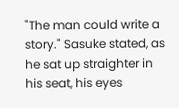"The man could write a story." Sasuke stated, as he sat up straighter in his seat, his eyes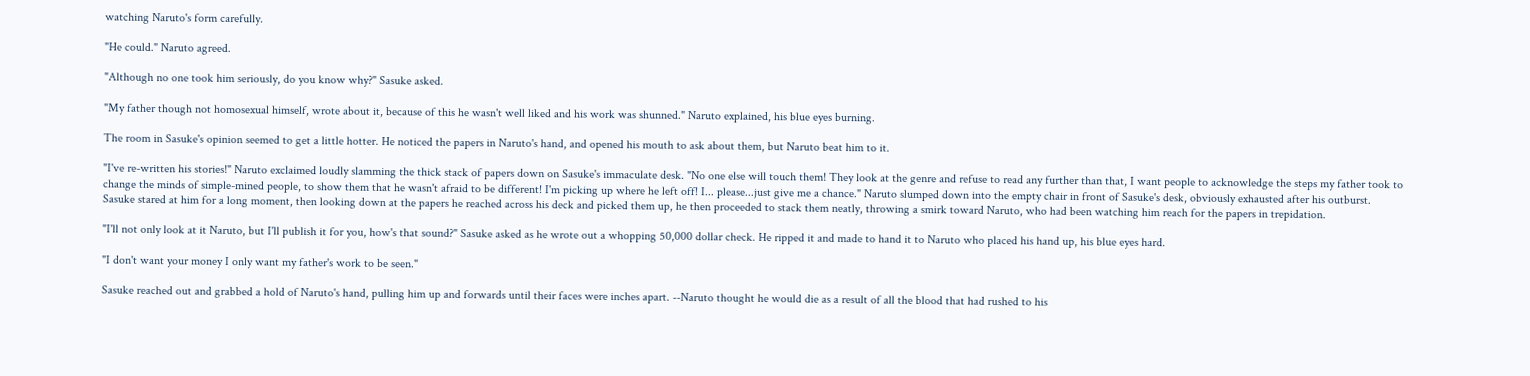watching Naruto's form carefully.

"He could." Naruto agreed.

"Although no one took him seriously, do you know why?" Sasuke asked.

"My father though not homosexual himself, wrote about it, because of this he wasn't well liked and his work was shunned." Naruto explained, his blue eyes burning.

The room in Sasuke's opinion seemed to get a little hotter. He noticed the papers in Naruto's hand, and opened his mouth to ask about them, but Naruto beat him to it.

"I've re-written his stories!" Naruto exclaimed loudly slamming the thick stack of papers down on Sasuke's immaculate desk. "No one else will touch them! They look at the genre and refuse to read any further than that, I want people to acknowledge the steps my father took to change the minds of simple-mined people, to show them that he wasn't afraid to be different! I'm picking up where he left off! I... please...just give me a chance." Naruto slumped down into the empty chair in front of Sasuke's desk, obviously exhausted after his outburst. Sasuke stared at him for a long moment, then looking down at the papers he reached across his deck and picked them up, he then proceeded to stack them neatly, throwing a smirk toward Naruto, who had been watching him reach for the papers in trepidation.

"I'll not only look at it Naruto, but I'll publish it for you, how's that sound?" Sasuke asked as he wrote out a whopping 50,000 dollar check. He ripped it and made to hand it to Naruto who placed his hand up, his blue eyes hard.

"I don't want your money I only want my father's work to be seen."

Sasuke reached out and grabbed a hold of Naruto's hand, pulling him up and forwards until their faces were inches apart. --Naruto thought he would die as a result of all the blood that had rushed to his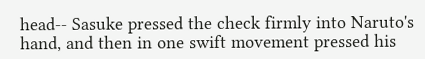head-- Sasuke pressed the check firmly into Naruto's hand, and then in one swift movement pressed his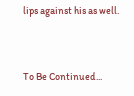lips against his as well.


To Be Continued...